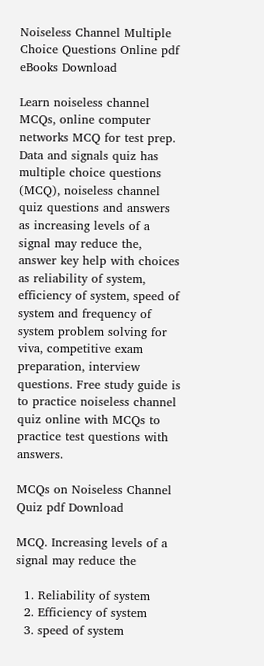Noiseless Channel Multiple Choice Questions Online pdf eBooks Download

Learn noiseless channel MCQs, online computer networks MCQ for test prep. Data and signals quiz has multiple choice questions (MCQ), noiseless channel quiz questions and answers as increasing levels of a signal may reduce the, answer key help with choices as reliability of system, efficiency of system, speed of system and frequency of system problem solving for viva, competitive exam preparation, interview questions. Free study guide is to practice noiseless channel quiz online with MCQs to practice test questions with answers.

MCQs on Noiseless Channel Quiz pdf Download

MCQ. Increasing levels of a signal may reduce the

  1. Reliability of system
  2. Efficiency of system
  3. speed of system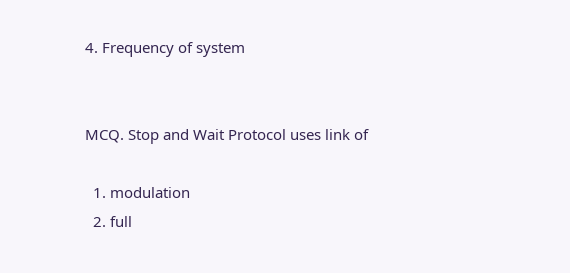4. Frequency of system


MCQ. Stop and Wait Protocol uses link of

  1. modulation
  2. full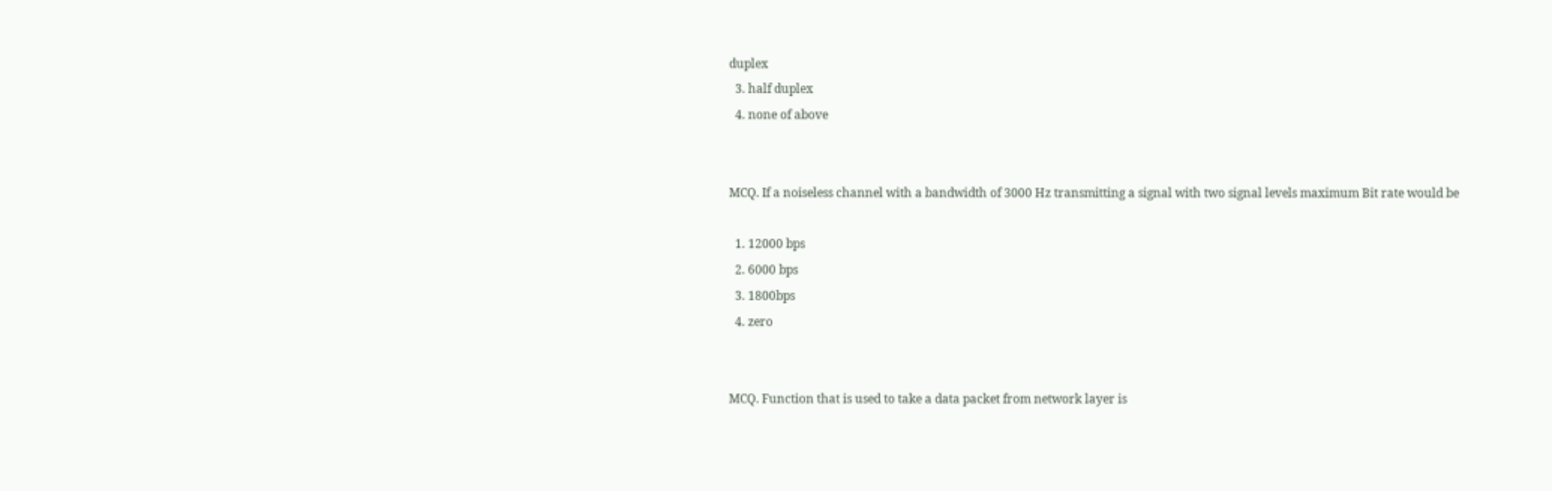duplex
  3. half duplex
  4. none of above


MCQ. If a noiseless channel with a bandwidth of 3000 Hz transmitting a signal with two signal levels maximum Bit rate would be

  1. 12000 bps
  2. 6000 bps
  3. 1800bps
  4. zero


MCQ. Function that is used to take a data packet from network layer is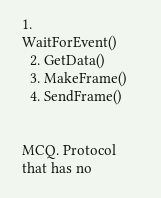1. WaitForEvent()
  2. GetData()
  3. MakeFrame()
  4. SendFrame()


MCQ. Protocol that has no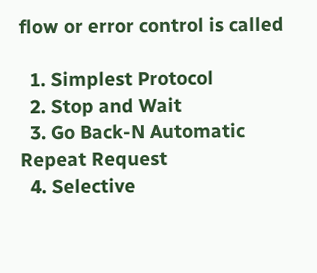flow or error control is called

  1. Simplest Protocol
  2. Stop and Wait
  3. Go Back-N Automatic Repeat Request
  4. Selective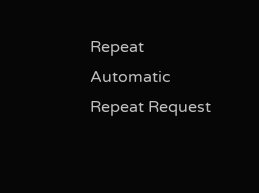Repeat Automatic Repeat Request